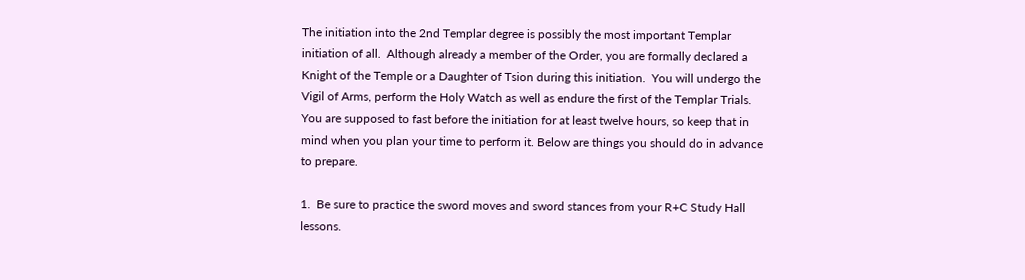The initiation into the 2nd Templar degree is possibly the most important Templar initiation of all.  Although already a member of the Order, you are formally declared a Knight of the Temple or a Daughter of Tsion during this initiation.  You will undergo the Vigil of Arms, perform the Holy Watch as well as endure the first of the Templar Trials. You are supposed to fast before the initiation for at least twelve hours, so keep that in mind when you plan your time to perform it. Below are things you should do in advance to prepare.

1.  Be sure to practice the sword moves and sword stances from your R+C Study Hall lessons.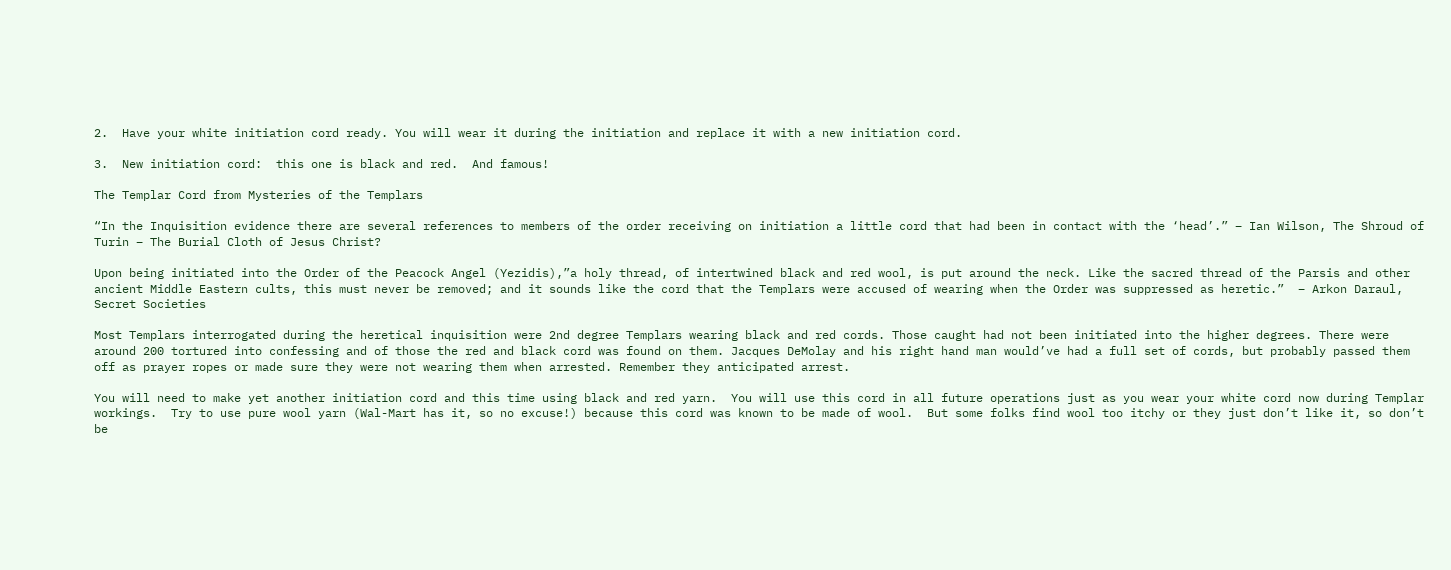2.  Have your white initiation cord ready. You will wear it during the initiation and replace it with a new initiation cord.

3.  New initiation cord:  this one is black and red.  And famous!

The Templar Cord from Mysteries of the Templars

“In the Inquisition evidence there are several references to members of the order receiving on initiation a little cord that had been in contact with the ‘head’.” – Ian Wilson, The Shroud of Turin – The Burial Cloth of Jesus Christ?

Upon being initiated into the Order of the Peacock Angel (Yezidis),”a holy thread, of intertwined black and red wool, is put around the neck. Like the sacred thread of the Parsis and other ancient Middle Eastern cults, this must never be removed; and it sounds like the cord that the Templars were accused of wearing when the Order was suppressed as heretic.”  – Arkon Daraul, Secret Societies

Most Templars interrogated during the heretical inquisition were 2nd degree Templars wearing black and red cords. Those caught had not been initiated into the higher degrees. There were around 200 tortured into confessing and of those the red and black cord was found on them. Jacques DeMolay and his right hand man would’ve had a full set of cords, but probably passed them off as prayer ropes or made sure they were not wearing them when arrested. Remember they anticipated arrest.

You will need to make yet another initiation cord and this time using black and red yarn.  You will use this cord in all future operations just as you wear your white cord now during Templar workings.  Try to use pure wool yarn (Wal-Mart has it, so no excuse!) because this cord was known to be made of wool.  But some folks find wool too itchy or they just don’t like it, so don’t be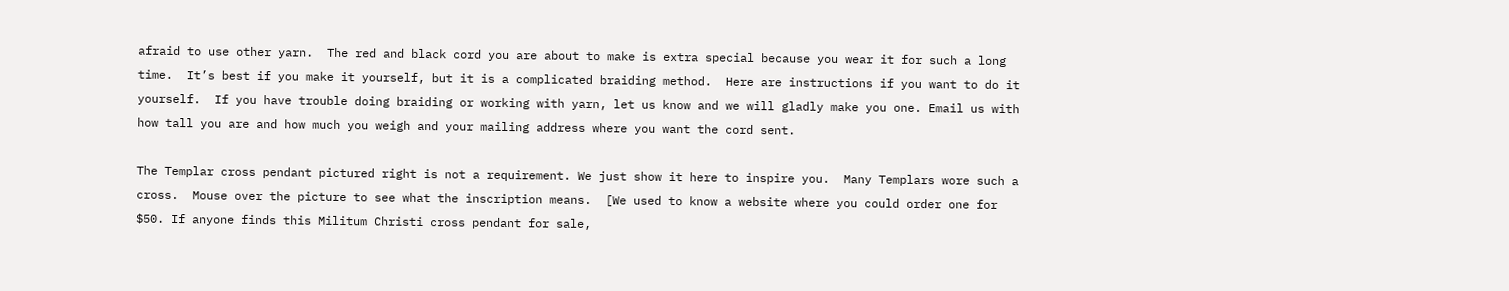afraid to use other yarn.  The red and black cord you are about to make is extra special because you wear it for such a long time.  It’s best if you make it yourself, but it is a complicated braiding method.  Here are instructions if you want to do it yourself.  If you have trouble doing braiding or working with yarn, let us know and we will gladly make you one. Email us with how tall you are and how much you weigh and your mailing address where you want the cord sent.

The Templar cross pendant pictured right is not a requirement. We just show it here to inspire you.  Many Templars wore such a cross.  Mouse over the picture to see what the inscription means.  [We used to know a website where you could order one for $50. If anyone finds this Militum Christi cross pendant for sale,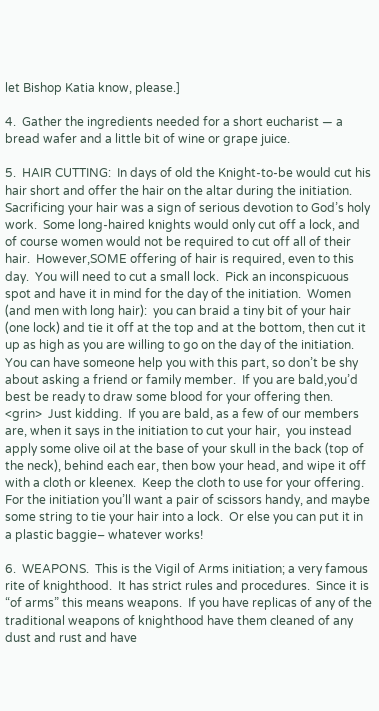let Bishop Katia know, please.]

4.  Gather the ingredients needed for a short eucharist — a bread wafer and a little bit of wine or grape juice.

5.  HAIR CUTTING:  In days of old the Knight-to-be would cut his hair short and offer the hair on the altar during the initiation. Sacrificing your hair was a sign of serious devotion to God’s holy work.  Some long-haired knights would only cut off a lock, and of course women would not be required to cut off all of their hair.  However,SOME offering of hair is required, even to this day.  You will need to cut a small lock.  Pick an inconspicuous spot and have it in mind for the day of the initiation.  Women (and men with long hair):  you can braid a tiny bit of your hair (one lock) and tie it off at the top and at the bottom, then cut it up as high as you are willing to go on the day of the initiation.  You can have someone help you with this part, so don’t be shy about asking a friend or family member.  If you are bald,you’d best be ready to draw some blood for your offering then. <grin>  Just kidding.  If you are bald, as a few of our members are, when it says in the initiation to cut your hair,  you instead apply some olive oil at the base of your skull in the back (top of the neck), behind each ear, then bow your head, and wipe it off with a cloth or kleenex.  Keep the cloth to use for your offering.  For the initiation you’ll want a pair of scissors handy, and maybe some string to tie your hair into a lock.  Or else you can put it in a plastic baggie– whatever works!

6.  WEAPONS.  This is the Vigil of Arms initiation; a very famous rite of knighthood.  It has strict rules and procedures.  Since it is “of arms” this means weapons.  If you have replicas of any of the traditional weapons of knighthood have them cleaned of any dust and rust and have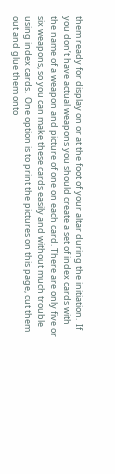them ready for display on or at the foot of your altar during the initiation.  If you don’t have actual weapons you should create a set of index cards with the name of a weapon and picture of one on each card. There are only five or six weapons, so you can make these cards easily and without much trouble using index cards.  One option is to print the pictures on this page, cut them out and glue them onto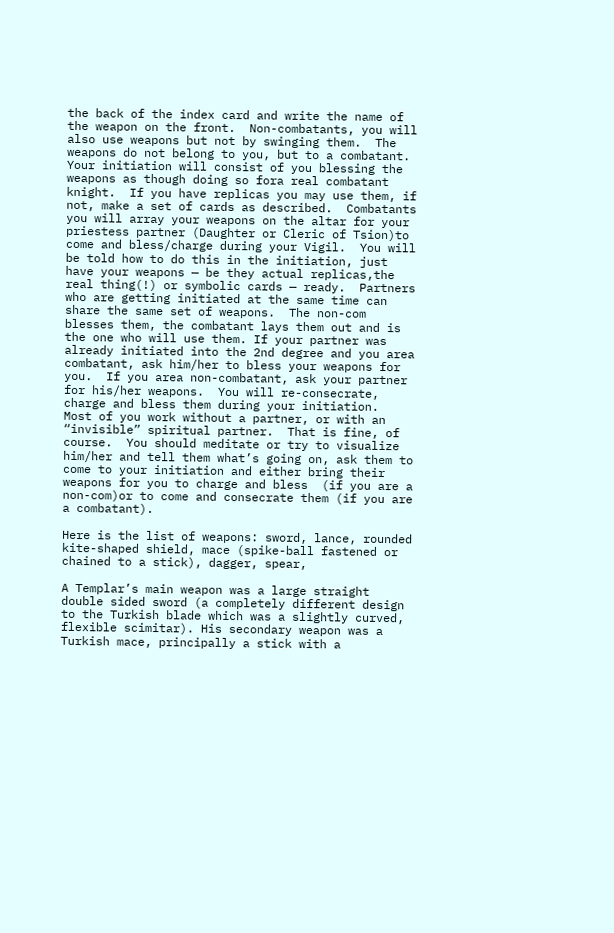the back of the index card and write the name of the weapon on the front.  Non-combatants, you will also use weapons but not by swinging them.  The weapons do not belong to you, but to a combatant.  Your initiation will consist of you blessing the weapons as though doing so fora real combatant knight.  If you have replicas you may use them, if not, make a set of cards as described.  Combatants you will array your weapons on the altar for your priestess partner (Daughter or Cleric of Tsion)to come and bless/charge during your Vigil.  You will be told how to do this in the initiation, just have your weapons — be they actual replicas,the real thing(!) or symbolic cards — ready.  Partners who are getting initiated at the same time can share the same set of weapons.  The non-com blesses them, the combatant lays them out and is the one who will use them. If your partner was already initiated into the 2nd degree and you area combatant, ask him/her to bless your weapons for you.  If you area non-combatant, ask your partner for his/her weapons.  You will re-consecrate, charge and bless them during your initiation.  Most of you work without a partner, or with an “invisible” spiritual partner.  That is fine, of course.  You should meditate or try to visualize him/her and tell them what’s going on, ask them to come to your initiation and either bring their weapons for you to charge and bless  (if you are a non-com)or to come and consecrate them (if you are a combatant).

Here is the list of weapons: sword, lance, rounded kite-shaped shield, mace (spike-ball fastened or chained to a stick), dagger, spear,

A Templar’s main weapon was a large straight double sided sword (a completely different design to the Turkish blade which was a slightly curved, flexible scimitar). His secondary weapon was a Turkish mace, principally a stick with a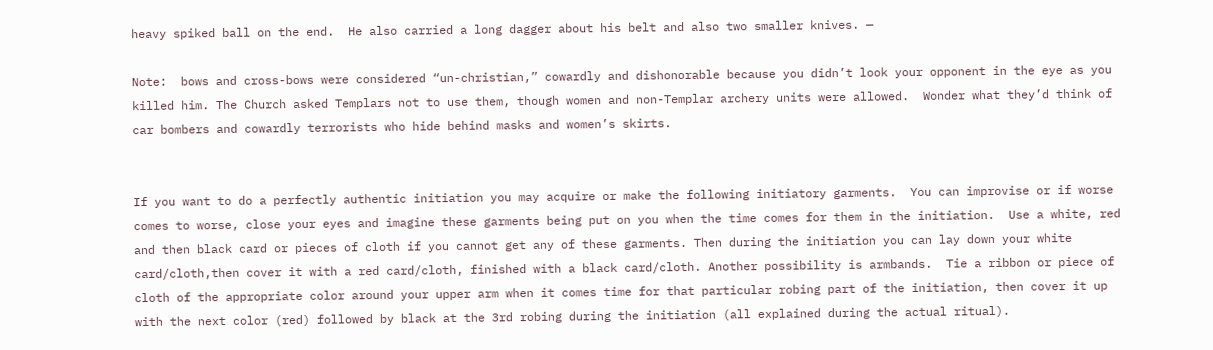heavy spiked ball on the end.  He also carried a long dagger about his belt and also two smaller knives. —

Note:  bows and cross-bows were considered “un-christian,” cowardly and dishonorable because you didn’t look your opponent in the eye as you killed him. The Church asked Templars not to use them, though women and non-Templar archery units were allowed.  Wonder what they’d think of car bombers and cowardly terrorists who hide behind masks and women’s skirts.


If you want to do a perfectly authentic initiation you may acquire or make the following initiatory garments.  You can improvise or if worse comes to worse, close your eyes and imagine these garments being put on you when the time comes for them in the initiation.  Use a white, red and then black card or pieces of cloth if you cannot get any of these garments. Then during the initiation you can lay down your white card/cloth,then cover it with a red card/cloth, finished with a black card/cloth. Another possibility is armbands.  Tie a ribbon or piece of cloth of the appropriate color around your upper arm when it comes time for that particular robing part of the initiation, then cover it up with the next color (red) followed by black at the 3rd robing during the initiation (all explained during the actual ritual).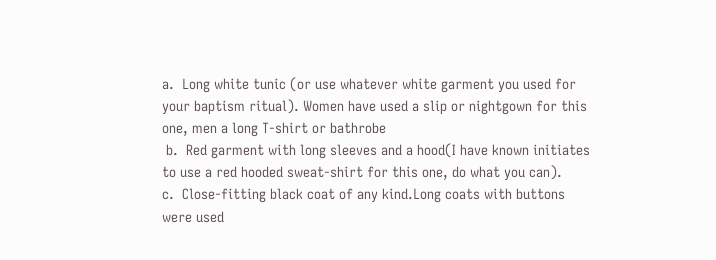a.  Long white tunic (or use whatever white garment you used for your baptism ritual). Women have used a slip or nightgown for this one, men a long T-shirt or bathrobe
 b.  Red garment with long sleeves and a hood(I have known initiates to use a red hooded sweat-shirt for this one, do what you can).
c.  Close-fitting black coat of any kind.Long coats with buttons were used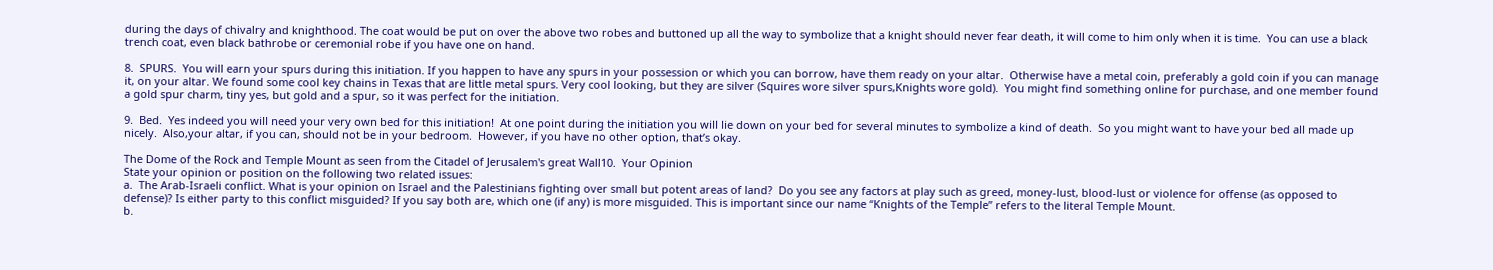during the days of chivalry and knighthood. The coat would be put on over the above two robes and buttoned up all the way to symbolize that a knight should never fear death, it will come to him only when it is time.  You can use a black trench coat, even black bathrobe or ceremonial robe if you have one on hand.

8.  SPURS.  You will earn your spurs during this initiation. If you happen to have any spurs in your possession or which you can borrow, have them ready on your altar.  Otherwise have a metal coin, preferably a gold coin if you can manage it, on your altar. We found some cool key chains in Texas that are little metal spurs. Very cool looking, but they are silver (Squires wore silver spurs,Knights wore gold).  You might find something online for purchase, and one member found a gold spur charm, tiny yes, but gold and a spur, so it was perfect for the initiation.

9.  Bed.  Yes indeed you will need your very own bed for this initiation!  At one point during the initiation you will lie down on your bed for several minutes to symbolize a kind of death.  So you might want to have your bed all made up nicely.  Also,your altar, if you can, should not be in your bedroom.  However, if you have no other option, that’s okay.

The Dome of the Rock and Temple Mount as seen from the Citadel of Jerusalem's great Wall10.  Your Opinion
State your opinion or position on the following two related issues:
a.  The Arab-Israeli conflict. What is your opinion on Israel and the Palestinians fighting over small but potent areas of land?  Do you see any factors at play such as greed, money-lust, blood-lust or violence for offense (as opposed to defense)? Is either party to this conflict misguided? If you say both are, which one (if any) is more misguided. This is important since our name “Knights of the Temple” refers to the literal Temple Mount.
b.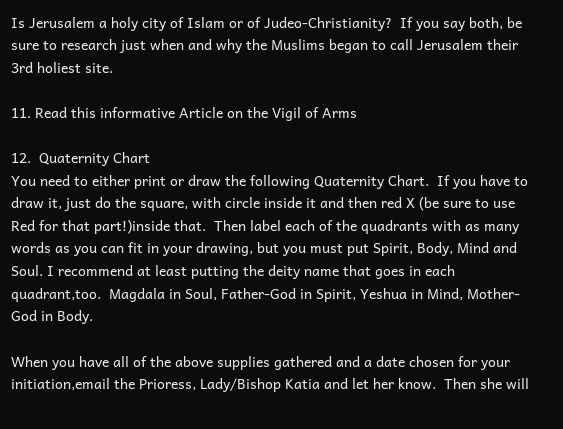Is Jerusalem a holy city of Islam or of Judeo-Christianity?  If you say both, be sure to research just when and why the Muslims began to call Jerusalem their 3rd holiest site.

11. Read this informative Article on the Vigil of Arms

12.  Quaternity Chart
You need to either print or draw the following Quaternity Chart.  If you have to draw it, just do the square, with circle inside it and then red X (be sure to use Red for that part!)inside that.  Then label each of the quadrants with as many words as you can fit in your drawing, but you must put Spirit, Body, Mind and Soul. I recommend at least putting the deity name that goes in each quadrant,too.  Magdala in Soul, Father-God in Spirit, Yeshua in Mind, Mother-God in Body.

When you have all of the above supplies gathered and a date chosen for your initiation,email the Prioress, Lady/Bishop Katia and let her know.  Then she will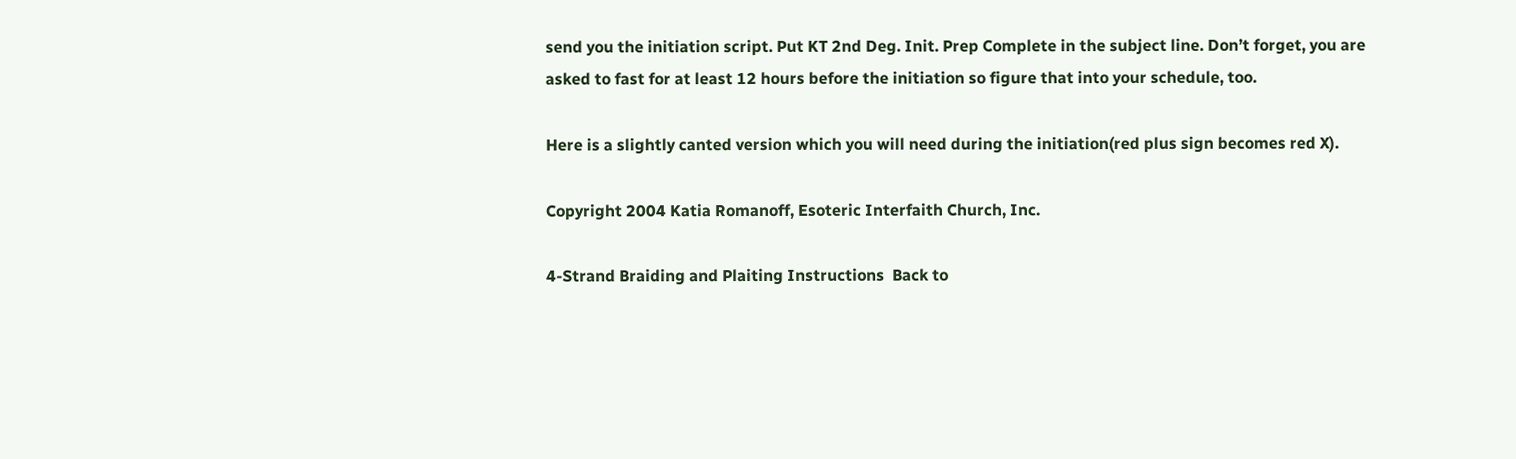send you the initiation script. Put KT 2nd Deg. Init. Prep Complete in the subject line. Don’t forget, you are asked to fast for at least 12 hours before the initiation so figure that into your schedule, too.

Here is a slightly canted version which you will need during the initiation(red plus sign becomes red X).

Copyright 2004 Katia Romanoff, Esoteric Interfaith Church, Inc.

4-Strand Braiding and Plaiting Instructions  Back to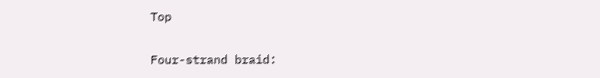Top

Four-strand braid: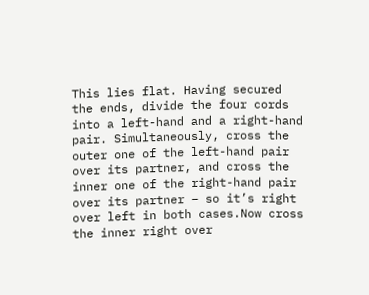This lies flat. Having secured the ends, divide the four cords into a left-hand and a right-hand pair. Simultaneously, cross the outer one of the left-hand pair over its partner, and cross the inner one of the right-hand pair over its partner – so it’s right over left in both cases.Now cross the inner right over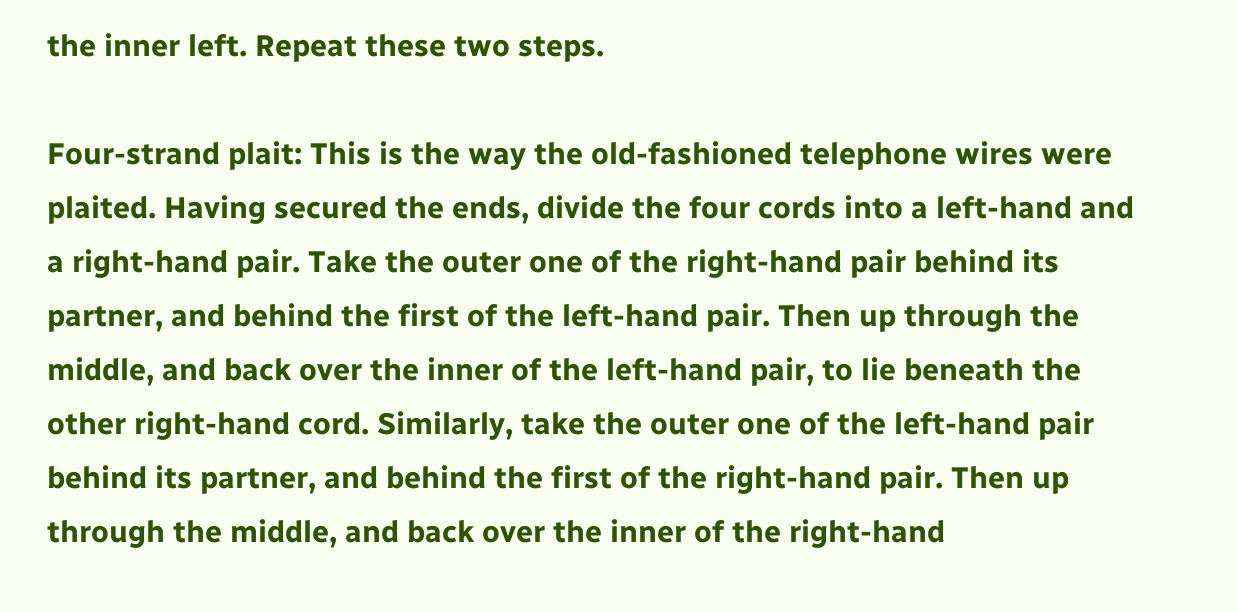the inner left. Repeat these two steps.

Four-strand plait: This is the way the old-fashioned telephone wires were plaited. Having secured the ends, divide the four cords into a left-hand and a right-hand pair. Take the outer one of the right-hand pair behind its partner, and behind the first of the left-hand pair. Then up through the middle, and back over the inner of the left-hand pair, to lie beneath the other right-hand cord. Similarly, take the outer one of the left-hand pair behind its partner, and behind the first of the right-hand pair. Then up through the middle, and back over the inner of the right-hand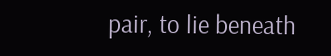pair, to lie beneath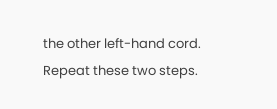the other left-hand cord. Repeat these two steps.